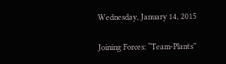Wednesday, January 14, 2015

Joining Forces: “Team-Plants”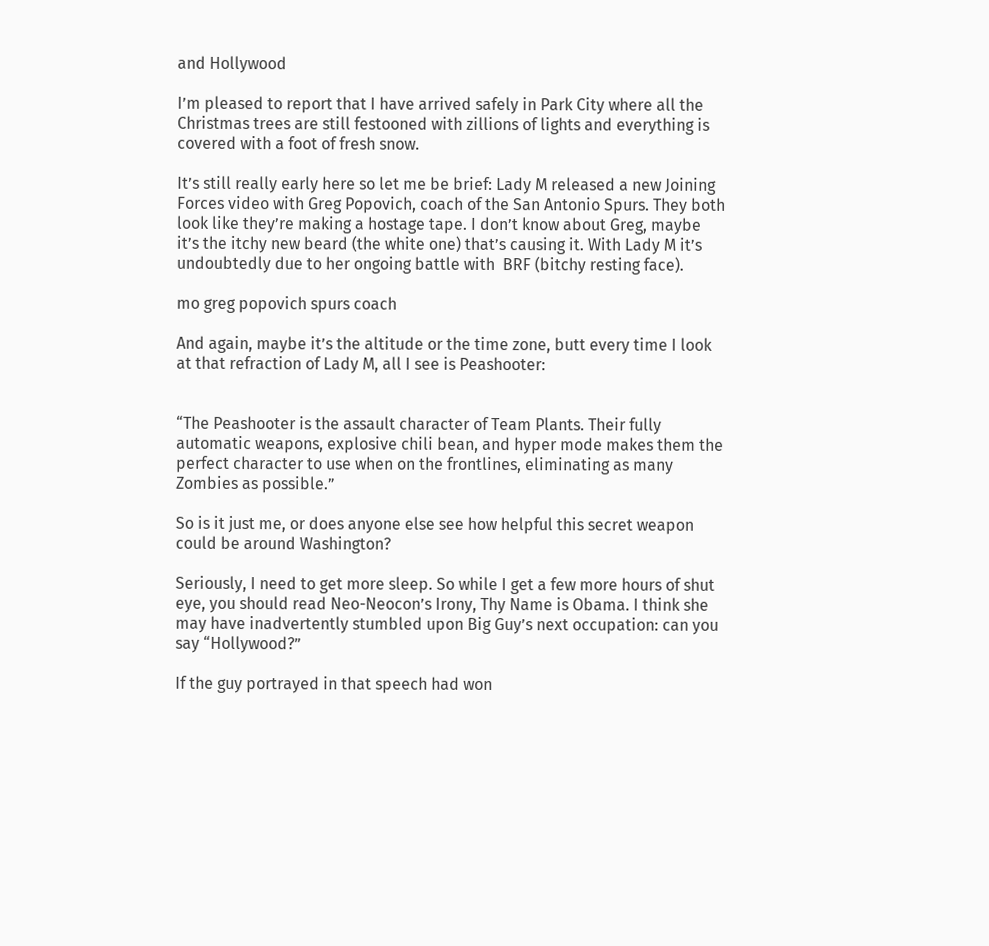and Hollywood

I’m pleased to report that I have arrived safely in Park City where all the Christmas trees are still festooned with zillions of lights and everything is covered with a foot of fresh snow.

It’s still really early here so let me be brief: Lady M released a new Joining Forces video with Greg Popovich, coach of the San Antonio Spurs. They both look like they’re making a hostage tape. I don’t know about Greg, maybe it’s the itchy new beard (the white one) that’s causing it. With Lady M it’s undoubtedly due to her ongoing battle with  BRF (bitchy resting face).

mo greg popovich spurs coach

And again, maybe it’s the altitude or the time zone, butt every time I look at that refraction of Lady M, all I see is Peashooter:


“The Peashooter is the assault character of Team Plants. Their fully automatic weapons, explosive chili bean, and hyper mode makes them the perfect character to use when on the frontlines, eliminating as many Zombies as possible.”

So is it just me, or does anyone else see how helpful this secret weapon could be around Washington?

Seriously, I need to get more sleep. So while I get a few more hours of shut eye, you should read Neo-Neocon’s Irony, Thy Name is Obama. I think she may have inadvertently stumbled upon Big Guy’s next occupation: can you say “Hollywood?”

If the guy portrayed in that speech had won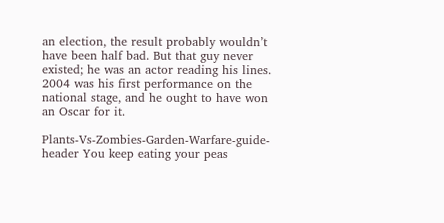an election, the result probably wouldn’t have been half bad. But that guy never existed; he was an actor reading his lines. 2004 was his first performance on the national stage, and he ought to have won an Oscar for it.

Plants-Vs-Zombies-Garden-Warfare-guide-header You keep eating your peas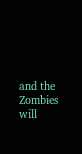and the Zombies will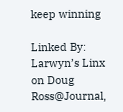keep winning

Linked By: Larwyn’s Linx on Doug Ross@Journal,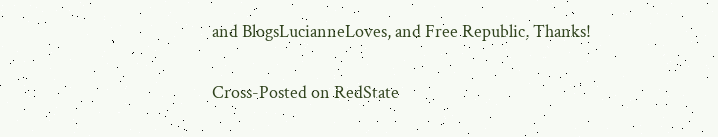and BlogsLucianneLoves, and Free Republic, Thanks!

Cross-Posted on RedState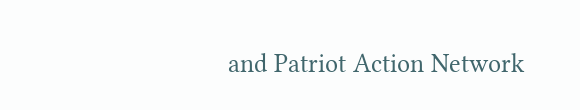and Patriot Action Network